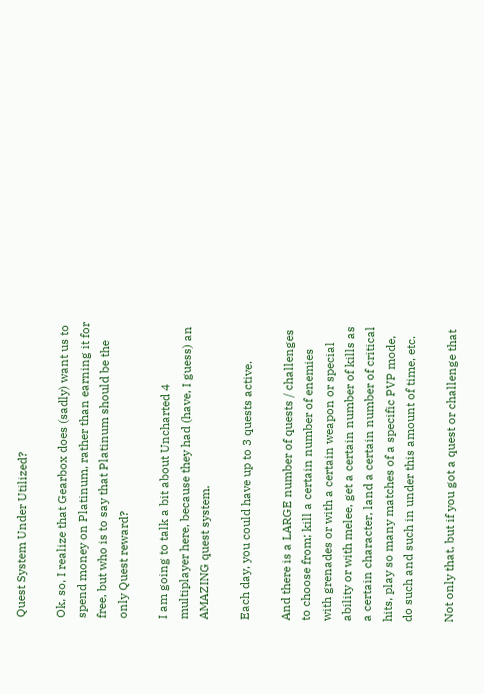Quest System Under Utilized?

Ok, so, I realize that Gearbox does (sadly) want us to spend money on Platinum, rather than earning it for free, but who is to say that Platinum should be the only Quest reward?

I am going to talk a bit about Uncharted 4 multiplayer here, because they had (have, I guess) an AMAZING quest system.

Each day, you could have up to 3 quests active.

And there is a LARGE number of quests / challenges to choose from; kill a certain number of enemies with grenades or with a certain weapon or special ability or with melee, get a certain number of kills as a certain character, land a certain number of critical hits, play so many matches of a specific PVP mode, do such and such in under this amount of time, etc.

Not only that, but if you got a quest or challenge that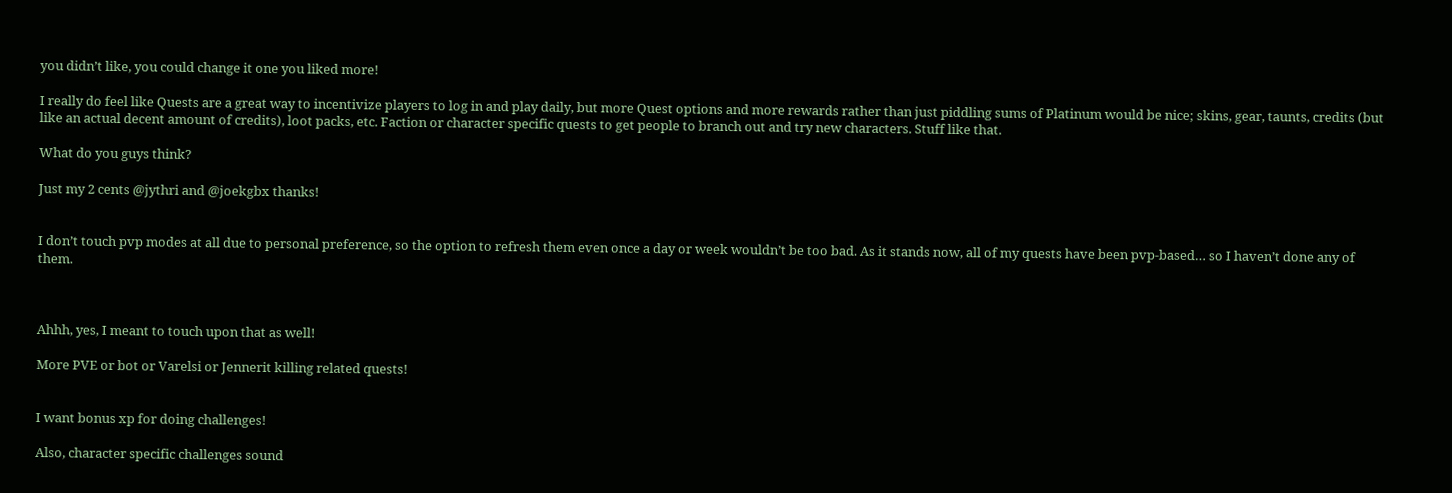you didn’t like, you could change it one you liked more!

I really do feel like Quests are a great way to incentivize players to log in and play daily, but more Quest options and more rewards rather than just piddling sums of Platinum would be nice; skins, gear, taunts, credits (but like an actual decent amount of credits), loot packs, etc. Faction or character specific quests to get people to branch out and try new characters. Stuff like that.

What do you guys think?

Just my 2 cents @jythri and @joekgbx thanks!


I don’t touch pvp modes at all due to personal preference, so the option to refresh them even once a day or week wouldn’t be too bad. As it stands now, all of my quests have been pvp-based… so I haven’t done any of them.



Ahhh, yes, I meant to touch upon that as well!

More PVE or bot or Varelsi or Jennerit killing related quests!


I want bonus xp for doing challenges!

Also, character specific challenges sound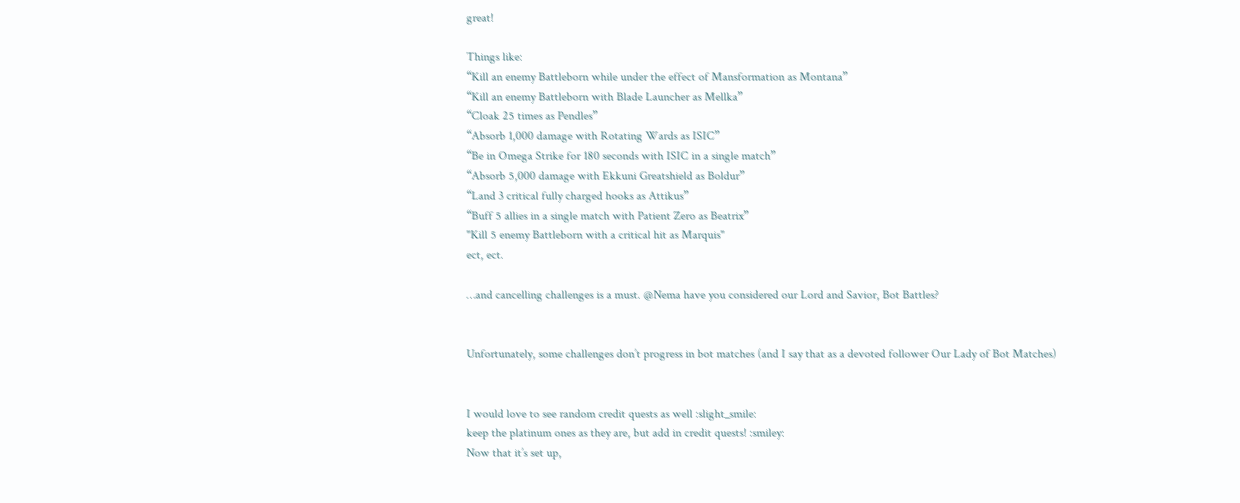great!

Things like:
“Kill an enemy Battleborn while under the effect of Mansformation as Montana”
“Kill an enemy Battleborn with Blade Launcher as Mellka”
“Cloak 25 times as Pendles”
“Absorb 1,000 damage with Rotating Wards as ISIC”
“Be in Omega Strike for 180 seconds with ISIC in a single match”
“Absorb 5,000 damage with Ekkuni Greatshield as Boldur”
“Land 3 critical fully charged hooks as Attikus”
“Buff 5 allies in a single match with Patient Zero as Beatrix”
"Kill 5 enemy Battleborn with a critical hit as Marquis"
ect, ect.

…and cancelling challenges is a must. @Nema have you considered our Lord and Savior, Bot Battles?


Unfortunately, some challenges don’t progress in bot matches (and I say that as a devoted follower Our Lady of Bot Matches)


I would love to see random credit quests as well :slight_smile:
keep the platinum ones as they are, but add in credit quests! :smiley:
Now that it’s set up,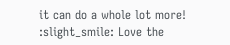it can do a whole lot more! :slight_smile: Love the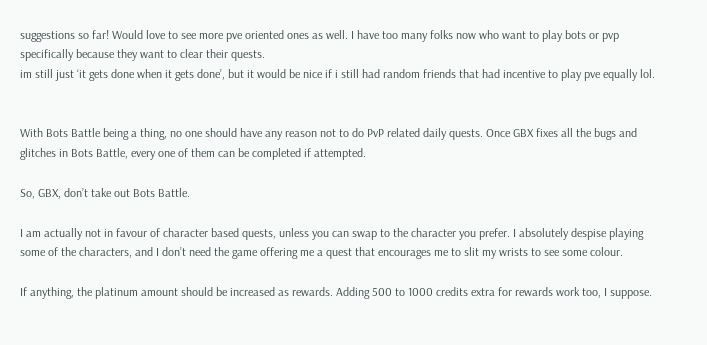suggestions so far! Would love to see more pve oriented ones as well. I have too many folks now who want to play bots or pvp specifically because they want to clear their quests.
im still just ‘it gets done when it gets done’, but it would be nice if i still had random friends that had incentive to play pve equally lol.


With Bots Battle being a thing, no one should have any reason not to do PvP related daily quests. Once GBX fixes all the bugs and glitches in Bots Battle, every one of them can be completed if attempted.

So, GBX, don’t take out Bots Battle.

I am actually not in favour of character based quests, unless you can swap to the character you prefer. I absolutely despise playing some of the characters, and I don’t need the game offering me a quest that encourages me to slit my wrists to see some colour.

If anything, the platinum amount should be increased as rewards. Adding 500 to 1000 credits extra for rewards work too, I suppose.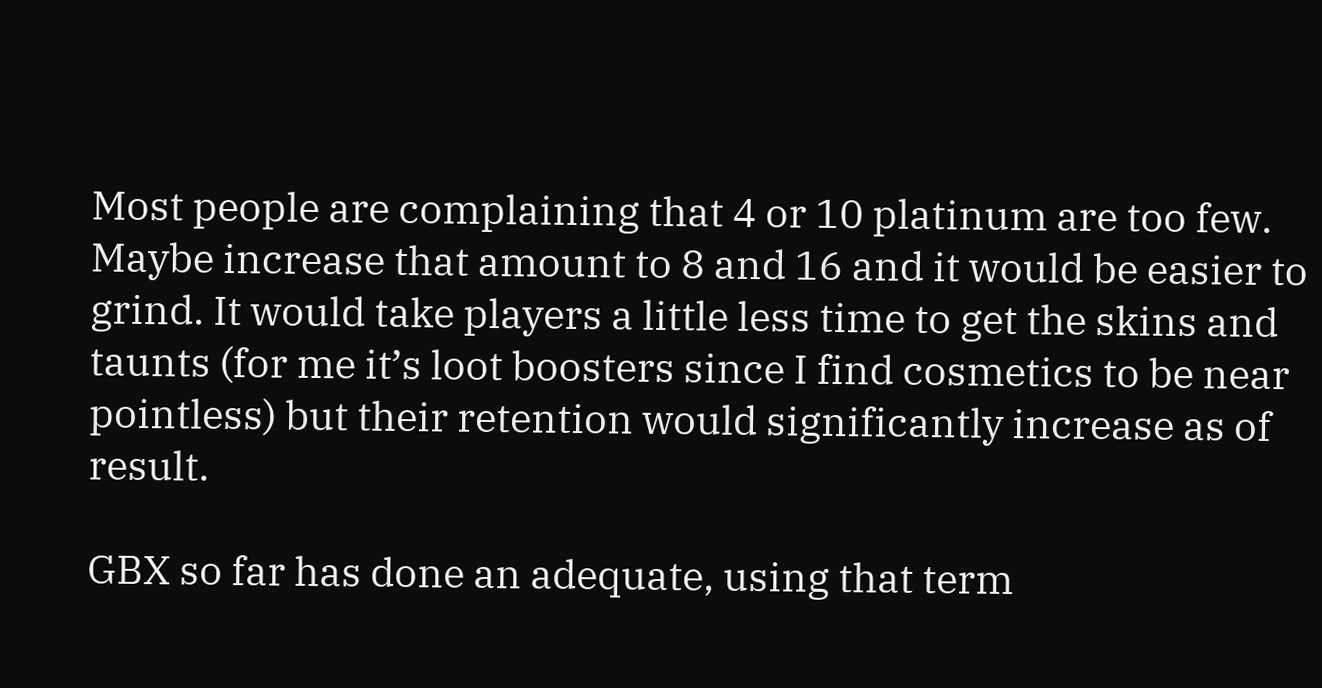Most people are complaining that 4 or 10 platinum are too few. Maybe increase that amount to 8 and 16 and it would be easier to grind. It would take players a little less time to get the skins and taunts (for me it’s loot boosters since I find cosmetics to be near pointless) but their retention would significantly increase as of result.

GBX so far has done an adequate, using that term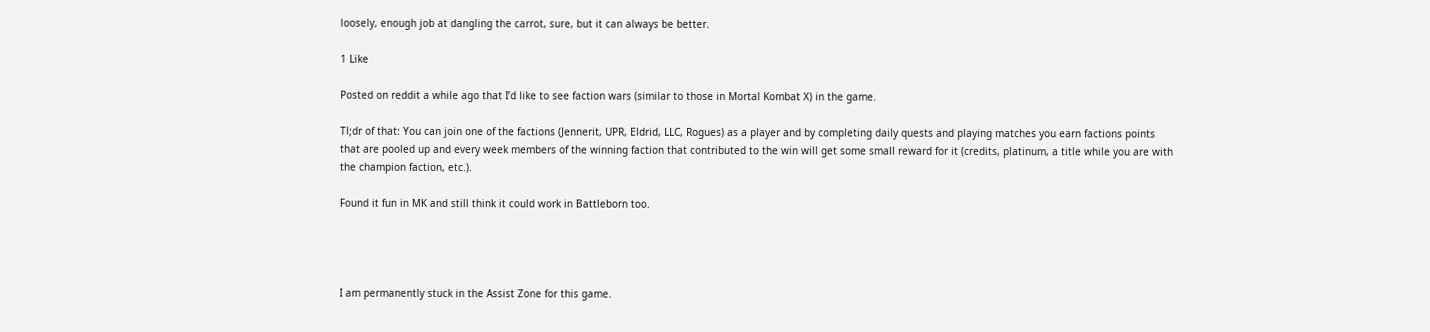loosely, enough job at dangling the carrot, sure, but it can always be better.

1 Like

Posted on reddit a while ago that I’d like to see faction wars (similar to those in Mortal Kombat X) in the game.

Tl;dr of that: You can join one of the factions (Jennerit, UPR, Eldrid, LLC, Rogues) as a player and by completing daily quests and playing matches you earn factions points that are pooled up and every week members of the winning faction that contributed to the win will get some small reward for it (credits, platinum, a title while you are with the champion faction, etc.).

Found it fun in MK and still think it could work in Battleborn too.




I am permanently stuck in the Assist Zone for this game.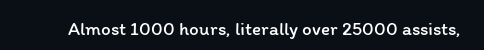Almost 1000 hours, literally over 25000 assists,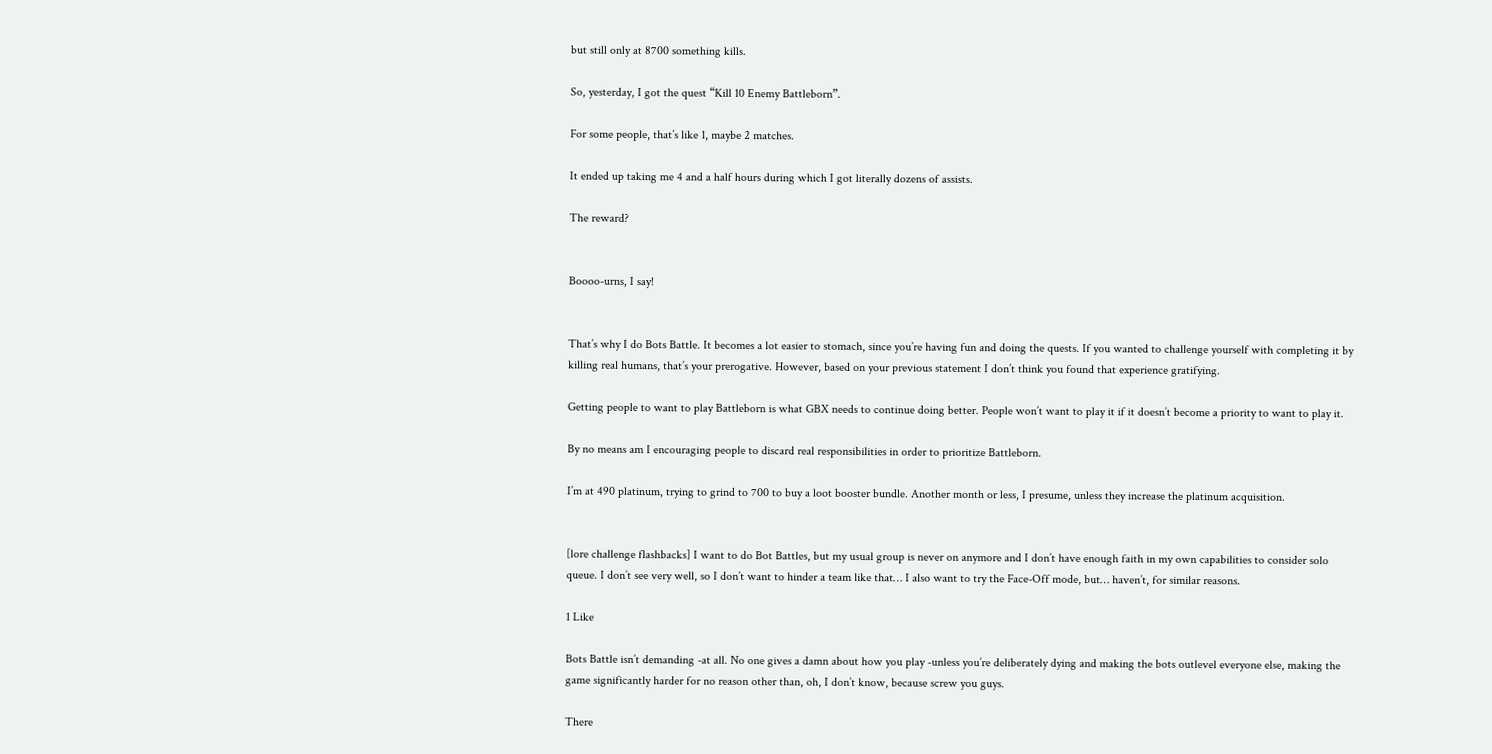but still only at 8700 something kills.

So, yesterday, I got the quest “Kill 10 Enemy Battleborn”.

For some people, that’s like 1, maybe 2 matches.

It ended up taking me 4 and a half hours during which I got literally dozens of assists.

The reward?


Boooo-urns, I say!


That’s why I do Bots Battle. It becomes a lot easier to stomach, since you’re having fun and doing the quests. If you wanted to challenge yourself with completing it by killing real humans, that’s your prerogative. However, based on your previous statement I don’t think you found that experience gratifying.

Getting people to want to play Battleborn is what GBX needs to continue doing better. People won’t want to play it if it doesn’t become a priority to want to play it.

By no means am I encouraging people to discard real responsibilities in order to prioritize Battleborn.

I’m at 490 platinum, trying to grind to 700 to buy a loot booster bundle. Another month or less, I presume, unless they increase the platinum acquisition.


[lore challenge flashbacks] I want to do Bot Battles, but my usual group is never on anymore and I don’t have enough faith in my own capabilities to consider solo queue. I don’t see very well, so I don’t want to hinder a team like that… I also want to try the Face-Off mode, but… haven’t, for similar reasons.

1 Like

Bots Battle isn’t demanding -at all. No one gives a damn about how you play -unless you’re deliberately dying and making the bots outlevel everyone else, making the game significantly harder for no reason other than, oh, I don’t know, because screw you guys.

There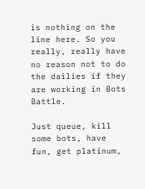is nothing on the line here. So you really, really have no reason not to do the dailies if they are working in Bots Battle.

Just queue, kill some bots, have fun, get platinum,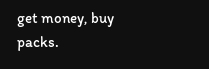get money, buy packs.